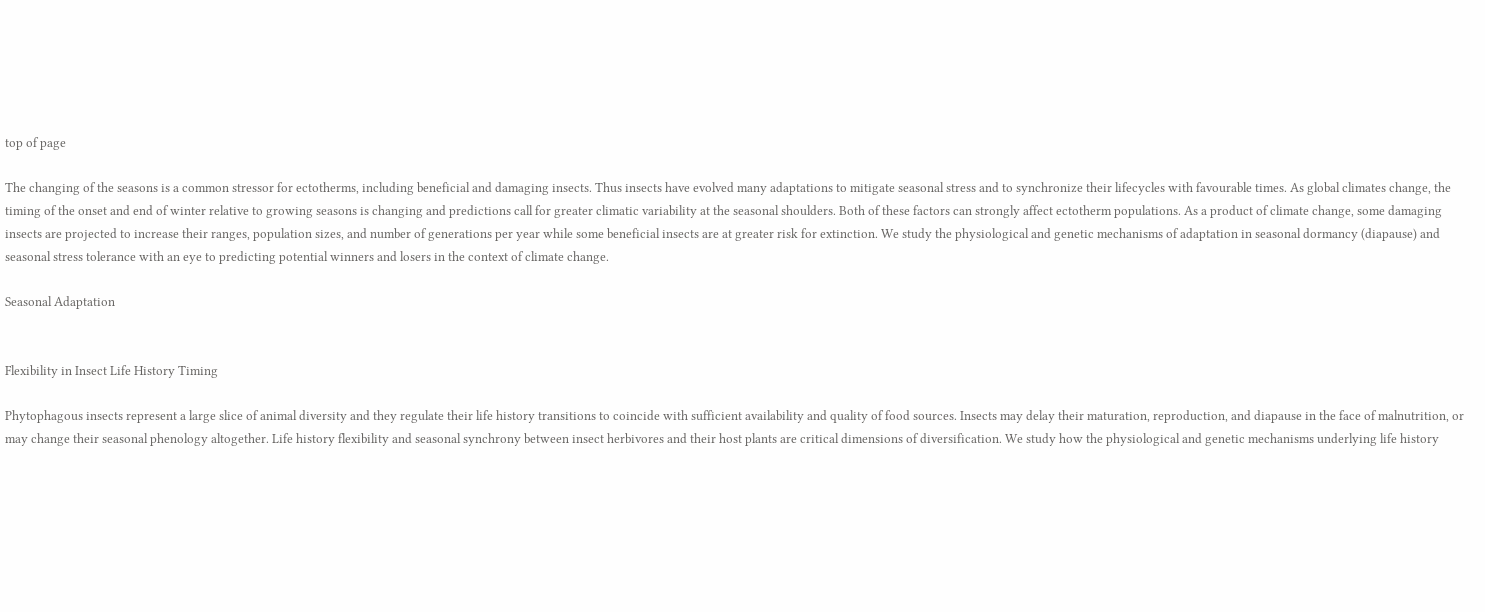top of page

The changing of the seasons is a common stressor for ectotherms, including beneficial and damaging insects. Thus insects have evolved many adaptations to mitigate seasonal stress and to synchronize their lifecycles with favourable times. As global climates change, the timing of the onset and end of winter relative to growing seasons is changing and predictions call for greater climatic variability at the seasonal shoulders. Both of these factors can strongly affect ectotherm populations. As a product of climate change, some damaging insects are projected to increase their ranges, population sizes, and number of generations per year while some beneficial insects are at greater risk for extinction. We study the physiological and genetic mechanisms of adaptation in seasonal dormancy (diapause) and seasonal stress tolerance with an eye to predicting potential winners and losers in the context of climate change.

Seasonal Adaptation


Flexibility in Insect Life History Timing

Phytophagous insects represent a large slice of animal diversity and they regulate their life history transitions to coincide with sufficient availability and quality of food sources. Insects may delay their maturation, reproduction, and diapause in the face of malnutrition, or may change their seasonal phenology altogether. Life history flexibility and seasonal synchrony between insect herbivores and their host plants are critical dimensions of diversification. We study how the physiological and genetic mechanisms underlying life history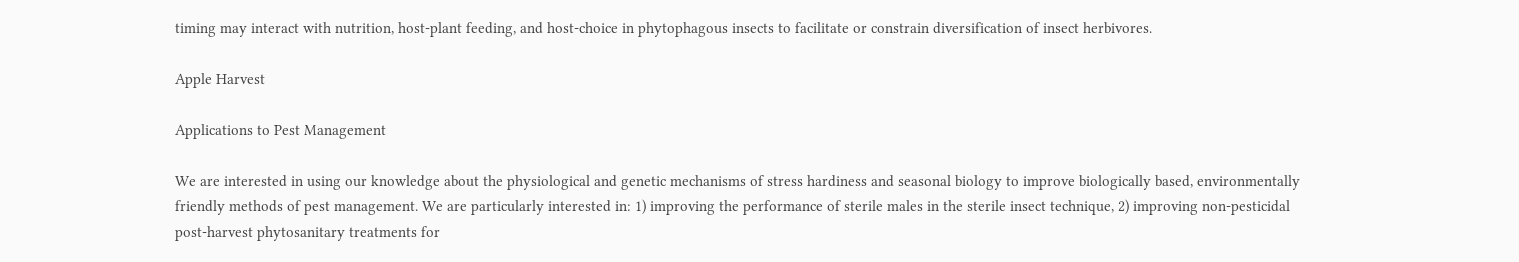timing may interact with nutrition, host-plant feeding, and host-choice in phytophagous insects to facilitate or constrain diversification of insect herbivores.

Apple Harvest

Applications to Pest Management

We are interested in using our knowledge about the physiological and genetic mechanisms of stress hardiness and seasonal biology to improve biologically based, environmentally friendly methods of pest management. We are particularly interested in: 1) improving the performance of sterile males in the sterile insect technique, 2) improving non-pesticidal post-harvest phytosanitary treatments for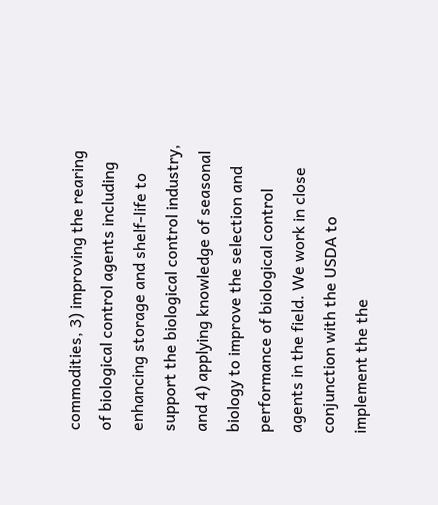commodities, 3) improving the rearing of biological control agents including enhancing storage and shelf-life to support the biological control industry, and 4) applying knowledge of seasonal biology to improve the selection and performance of biological control agents in the field. We work in close conjunction with the USDA to implement the the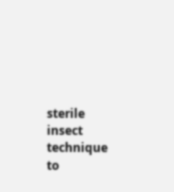sterile insect technique to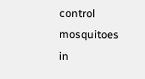control mosquitoes in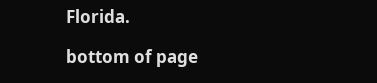Florida.

bottom of page